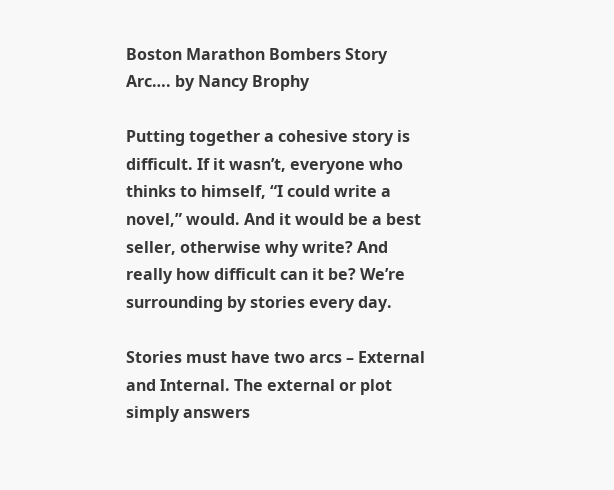Boston Marathon Bombers Story Arc…. by Nancy Brophy

Putting together a cohesive story is difficult. If it wasn’t, everyone who thinks to himself, “I could write a novel,” would. And it would be a best seller, otherwise why write? And really how difficult can it be? We’re surrounding by stories every day.

Stories must have two arcs – External and Internal. The external or plot simply answers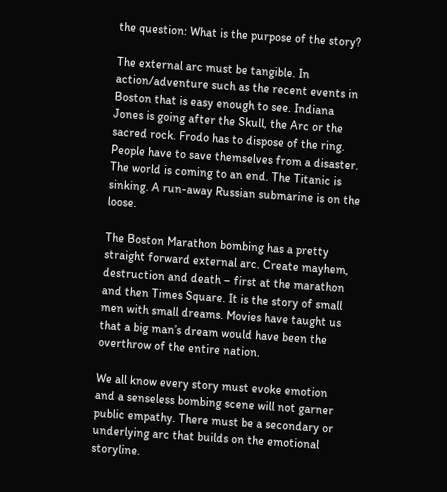the question: What is the purpose of the story?

The external arc must be tangible. In action/adventure such as the recent events in Boston that is easy enough to see. Indiana Jones is going after the Skull, the Arc or the sacred rock. Frodo has to dispose of the ring. People have to save themselves from a disaster. The world is coming to an end. The Titanic is sinking. A run-away Russian submarine is on the loose.

The Boston Marathon bombing has a pretty straight forward external arc. Create mayhem, destruction and death – first at the marathon and then Times Square. It is the story of small men with small dreams. Movies have taught us that a big man’s dream would have been the overthrow of the entire nation.

We all know every story must evoke emotion and a senseless bombing scene will not garner public empathy. There must be a secondary or underlying arc that builds on the emotional storyline.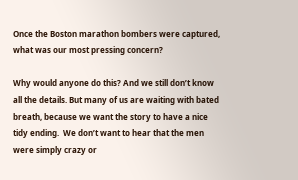Once the Boston marathon bombers were captured, what was our most pressing concern?

Why would anyone do this? And we still don’t know all the details. But many of us are waiting with bated breath, because we want the story to have a nice tidy ending.  We don’t want to hear that the men were simply crazy or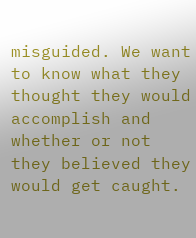misguided. We want to know what they thought they would accomplish and whether or not they believed they would get caught.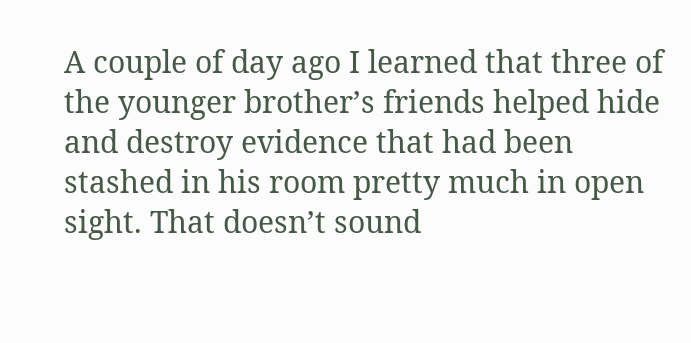A couple of day ago I learned that three of the younger brother’s friends helped hide and destroy evidence that had been stashed in his room pretty much in open sight. That doesn’t sound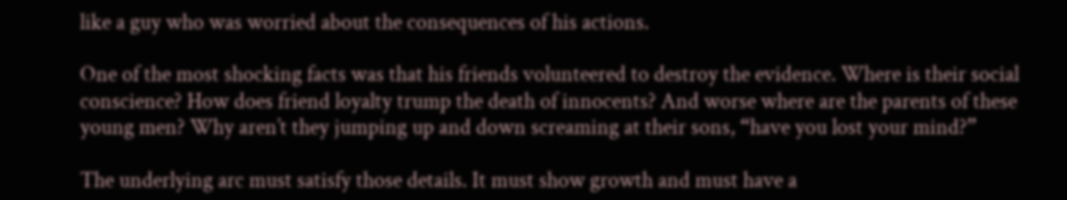like a guy who was worried about the consequences of his actions.

One of the most shocking facts was that his friends volunteered to destroy the evidence. Where is their social conscience? How does friend loyalty trump the death of innocents? And worse where are the parents of these young men? Why aren’t they jumping up and down screaming at their sons, “have you lost your mind?”

The underlying arc must satisfy those details. It must show growth and must have a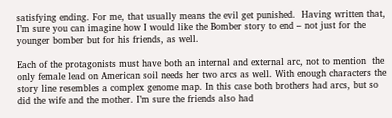satisfying ending. For me, that usually means the evil get punished.  Having written that, I’m sure you can imagine how I would like the Bomber story to end – not just for the younger bomber but for his friends, as well.

Each of the protagonists must have both an internal and external arc, not to mention  the only female lead on American soil needs her two arcs as well. With enough characters the story line resembles a complex genome map. In this case both brothers had arcs, but so did the wife and the mother. I’m sure the friends also had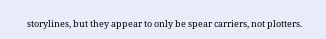storylines, but they appear to only be spear carriers, not plotters.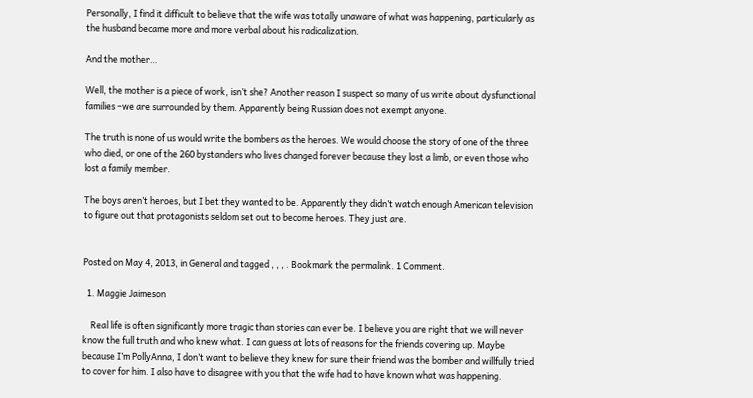Personally, I find it difficult to believe that the wife was totally unaware of what was happening, particularly as the husband became more and more verbal about his radicalization.

And the mother…

Well, the mother is a piece of work, isn’t she? Another reason I suspect so many of us write about dysfunctional families –we are surrounded by them. Apparently being Russian does not exempt anyone.

The truth is none of us would write the bombers as the heroes. We would choose the story of one of the three who died, or one of the 260 bystanders who lives changed forever because they lost a limb, or even those who lost a family member.

The boys aren’t heroes, but I bet they wanted to be. Apparently they didn’t watch enough American television to figure out that protagonists seldom set out to become heroes. They just are.


Posted on May 4, 2013, in General and tagged , , , . Bookmark the permalink. 1 Comment.

  1. Maggie Jaimeson

    Real life is often significantly more tragic than stories can ever be. I believe you are right that we will never know the full truth and who knew what. I can guess at lots of reasons for the friends covering up. Maybe because I’m PollyAnna, I don’t want to believe they knew for sure their friend was the bomber and willfully tried to cover for him. I also have to disagree with you that the wife had to have known what was happening.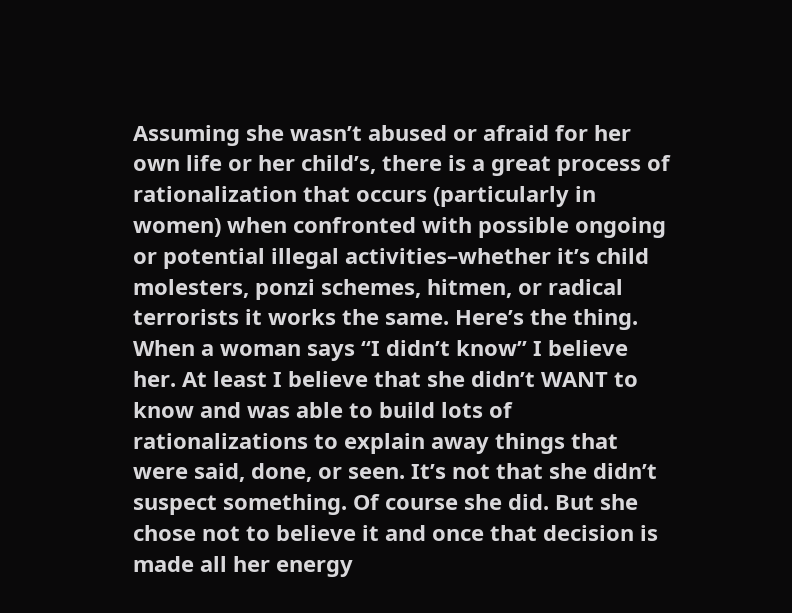Assuming she wasn’t abused or afraid for her own life or her child’s, there is a great process of rationalization that occurs (particularly in women) when confronted with possible ongoing or potential illegal activities–whether it’s child molesters, ponzi schemes, hitmen, or radical terrorists it works the same. Here’s the thing. When a woman says “I didn’t know” I believe her. At least I believe that she didn’t WANT to know and was able to build lots of rationalizations to explain away things that were said, done, or seen. It’s not that she didn’t suspect something. Of course she did. But she chose not to believe it and once that decision is made all her energy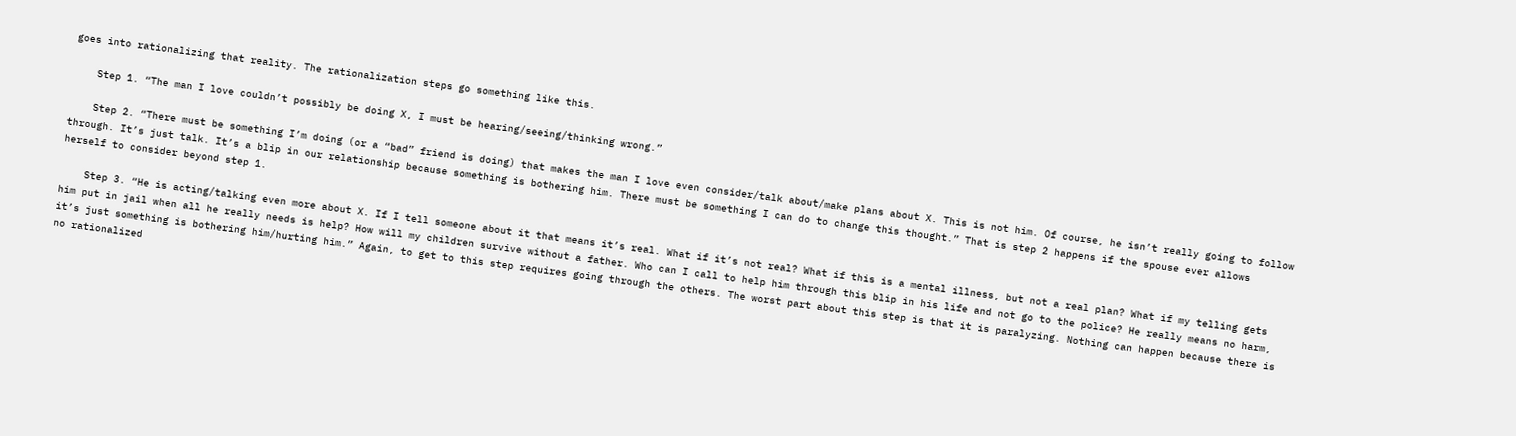goes into rationalizing that reality. The rationalization steps go something like this.

    Step 1. “The man I love couldn’t possibly be doing X, I must be hearing/seeing/thinking wrong.”

    Step 2. “There must be something I’m doing (or a “bad” friend is doing) that makes the man I love even consider/talk about/make plans about X. This is not him. Of course, he isn’t really going to follow through. It’s just talk. It’s a blip in our relationship because something is bothering him. There must be something I can do to change this thought.” That is step 2 happens if the spouse ever allows herself to consider beyond step 1.

    Step 3. “He is acting/talking even more about X. If I tell someone about it that means it’s real. What if it’s not real? What if this is a mental illness, but not a real plan? What if my telling gets him put in jail when all he really needs is help? How will my children survive without a father. Who can I call to help him through this blip in his life and not go to the police? He really means no harm, it’s just something is bothering him/hurting him.” Again, to get to this step requires going through the others. The worst part about this step is that it is paralyzing. Nothing can happen because there is no rationalized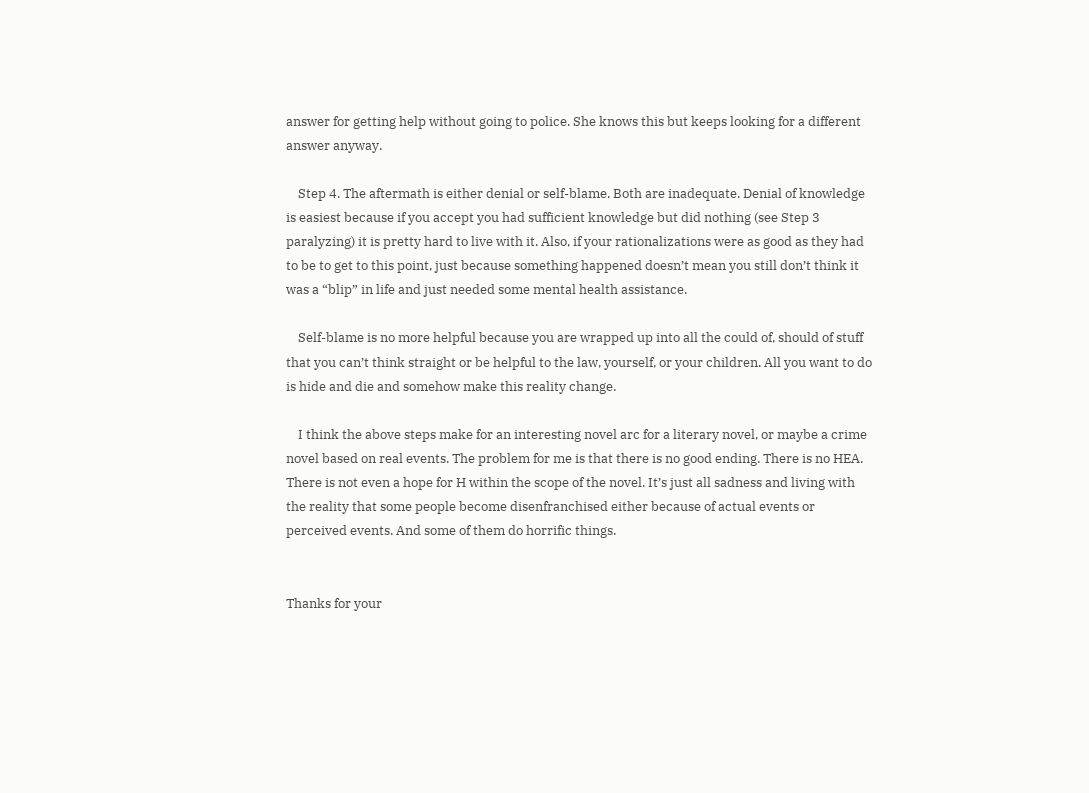answer for getting help without going to police. She knows this but keeps looking for a different answer anyway.

    Step 4. The aftermath is either denial or self-blame. Both are inadequate. Denial of knowledge is easiest because if you accept you had sufficient knowledge but did nothing (see Step 3 paralyzing) it is pretty hard to live with it. Also, if your rationalizations were as good as they had to be to get to this point, just because something happened doesn’t mean you still don’t think it was a “blip” in life and just needed some mental health assistance.

    Self-blame is no more helpful because you are wrapped up into all the could of, should of stuff that you can’t think straight or be helpful to the law, yourself, or your children. All you want to do is hide and die and somehow make this reality change.

    I think the above steps make for an interesting novel arc for a literary novel, or maybe a crime novel based on real events. The problem for me is that there is no good ending. There is no HEA. There is not even a hope for H within the scope of the novel. It’s just all sadness and living with the reality that some people become disenfranchised either because of actual events or perceived events. And some of them do horrific things.


Thanks for your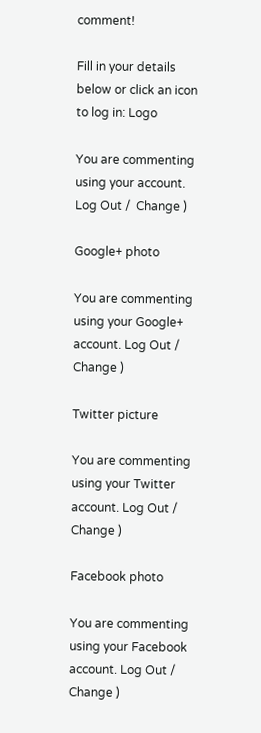comment!

Fill in your details below or click an icon to log in: Logo

You are commenting using your account. Log Out /  Change )

Google+ photo

You are commenting using your Google+ account. Log Out /  Change )

Twitter picture

You are commenting using your Twitter account. Log Out /  Change )

Facebook photo

You are commenting using your Facebook account. Log Out /  Change )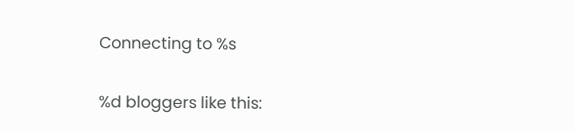Connecting to %s

%d bloggers like this: